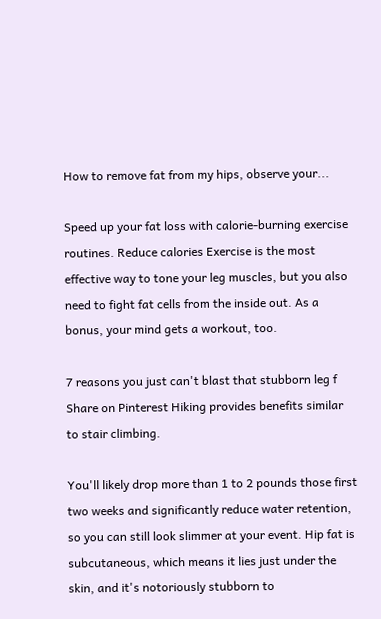How to remove fat from my hips, observe your...

Speed up your fat loss with calorie-burning exercise routines. Reduce calories Exercise is the most effective way to tone your leg muscles, but you also need to fight fat cells from the inside out. As a bonus, your mind gets a workout, too.

7 reasons you just can't blast that stubborn leg f Share on Pinterest Hiking provides benefits similar to stair climbing.

You'll likely drop more than 1 to 2 pounds those first two weeks and significantly reduce water retention, so you can still look slimmer at your event. Hip fat is subcutaneous, which means it lies just under the skin, and it's notoriously stubborn to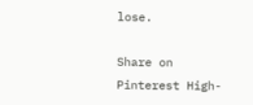lose.

Share on Pinterest High-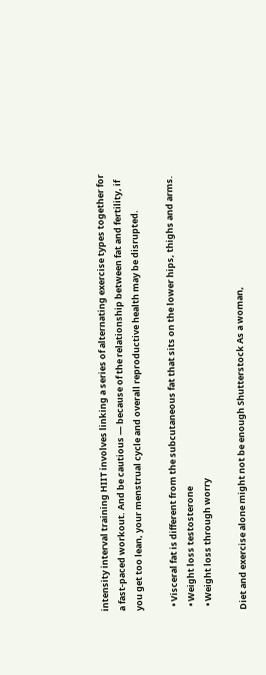intensity interval training HIIT involves linking a series of alternating exercise types together for a fast-paced workout. And be cautious — because of the relationship between fat and fertility, if you get too lean, your menstrual cycle and overall reproductive health may be disrupted.

  • Visceral fat is different from the subcutaneous fat that sits on the lower hips, thighs and arms.
  • Weight loss testosterone
  • Weight loss through worry

Diet and exercise alone might not be enough Shutterstock As a woman,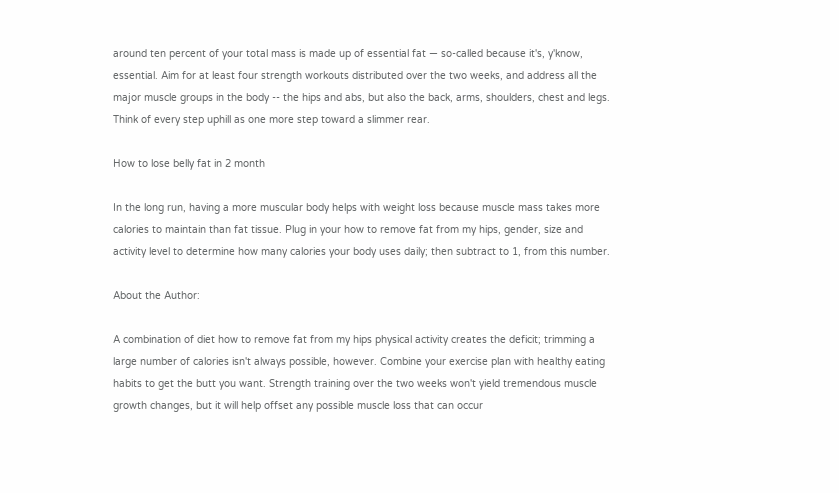around ten percent of your total mass is made up of essential fat — so-called because it's, y'know, essential. Aim for at least four strength workouts distributed over the two weeks, and address all the major muscle groups in the body -- the hips and abs, but also the back, arms, shoulders, chest and legs. Think of every step uphill as one more step toward a slimmer rear.

How to lose belly fat in 2 month

In the long run, having a more muscular body helps with weight loss because muscle mass takes more calories to maintain than fat tissue. Plug in your how to remove fat from my hips, gender, size and activity level to determine how many calories your body uses daily; then subtract to 1, from this number.

About the Author:

A combination of diet how to remove fat from my hips physical activity creates the deficit; trimming a large number of calories isn't always possible, however. Combine your exercise plan with healthy eating habits to get the butt you want. Strength training over the two weeks won't yield tremendous muscle growth changes, but it will help offset any possible muscle loss that can occur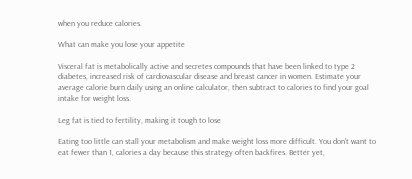when you reduce calories.

What can make you lose your appetite

Visceral fat is metabolically active and secretes compounds that have been linked to type 2 diabetes, increased risk of cardiovascular disease and breast cancer in women. Estimate your average calorie burn daily using an online calculator, then subtract to calories to find your goal intake for weight loss.

Leg fat is tied to fertility, making it tough to lose

Eating too little can stall your metabolism and make weight loss more difficult. You don't want to eat fewer than 1, calories a day because this strategy often backfires. Better yet,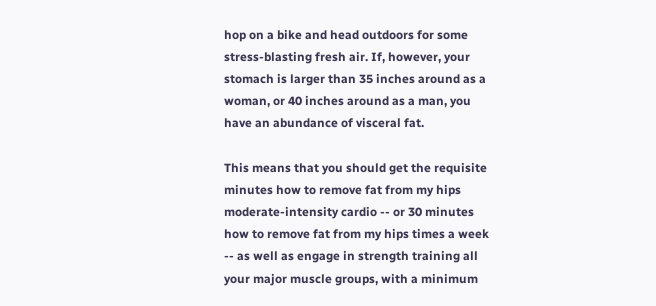hop on a bike and head outdoors for some stress-blasting fresh air. If, however, your stomach is larger than 35 inches around as a woman, or 40 inches around as a man, you have an abundance of visceral fat.

This means that you should get the requisite minutes how to remove fat from my hips moderate-intensity cardio -- or 30 minutes how to remove fat from my hips times a week -- as well as engage in strength training all your major muscle groups, with a minimum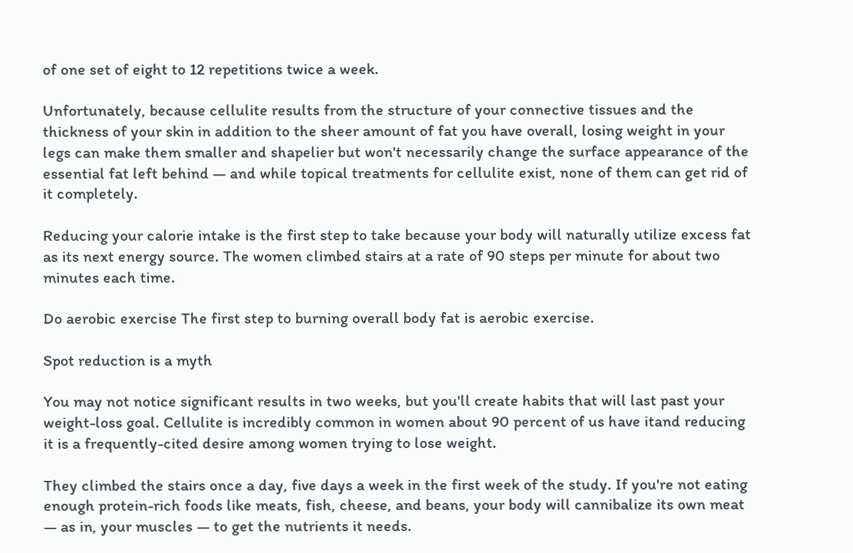of one set of eight to 12 repetitions twice a week.

Unfortunately, because cellulite results from the structure of your connective tissues and the thickness of your skin in addition to the sheer amount of fat you have overall, losing weight in your legs can make them smaller and shapelier but won't necessarily change the surface appearance of the essential fat left behind — and while topical treatments for cellulite exist, none of them can get rid of it completely.

Reducing your calorie intake is the first step to take because your body will naturally utilize excess fat as its next energy source. The women climbed stairs at a rate of 90 steps per minute for about two minutes each time.

Do aerobic exercise The first step to burning overall body fat is aerobic exercise.

Spot reduction is a myth

You may not notice significant results in two weeks, but you'll create habits that will last past your weight-loss goal. Cellulite is incredibly common in women about 90 percent of us have itand reducing it is a frequently-cited desire among women trying to lose weight.

They climbed the stairs once a day, five days a week in the first week of the study. If you're not eating enough protein-rich foods like meats, fish, cheese, and beans, your body will cannibalize its own meat — as in, your muscles — to get the nutrients it needs.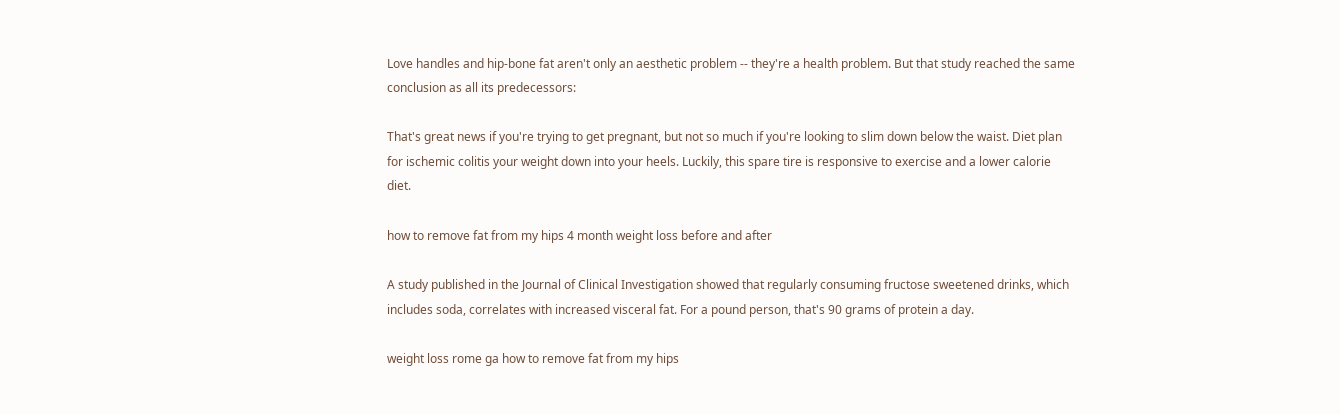Love handles and hip-bone fat aren't only an aesthetic problem -- they're a health problem. But that study reached the same conclusion as all its predecessors:

That's great news if you're trying to get pregnant, but not so much if you're looking to slim down below the waist. Diet plan for ischemic colitis your weight down into your heels. Luckily, this spare tire is responsive to exercise and a lower calorie diet.

how to remove fat from my hips 4 month weight loss before and after

A study published in the Journal of Clinical Investigation showed that regularly consuming fructose sweetened drinks, which includes soda, correlates with increased visceral fat. For a pound person, that's 90 grams of protein a day.

weight loss rome ga how to remove fat from my hips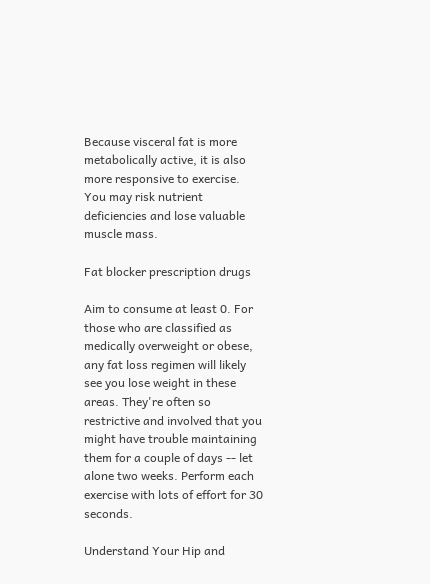Because visceral fat is more metabolically active, it is also more responsive to exercise. You may risk nutrient deficiencies and lose valuable muscle mass.

Fat blocker prescription drugs

Aim to consume at least 0. For those who are classified as medically overweight or obese, any fat loss regimen will likely see you lose weight in these areas. They're often so restrictive and involved that you might have trouble maintaining them for a couple of days -- let alone two weeks. Perform each exercise with lots of effort for 30 seconds.

Understand Your Hip and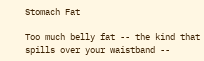Stomach Fat

Too much belly fat -- the kind that spills over your waistband --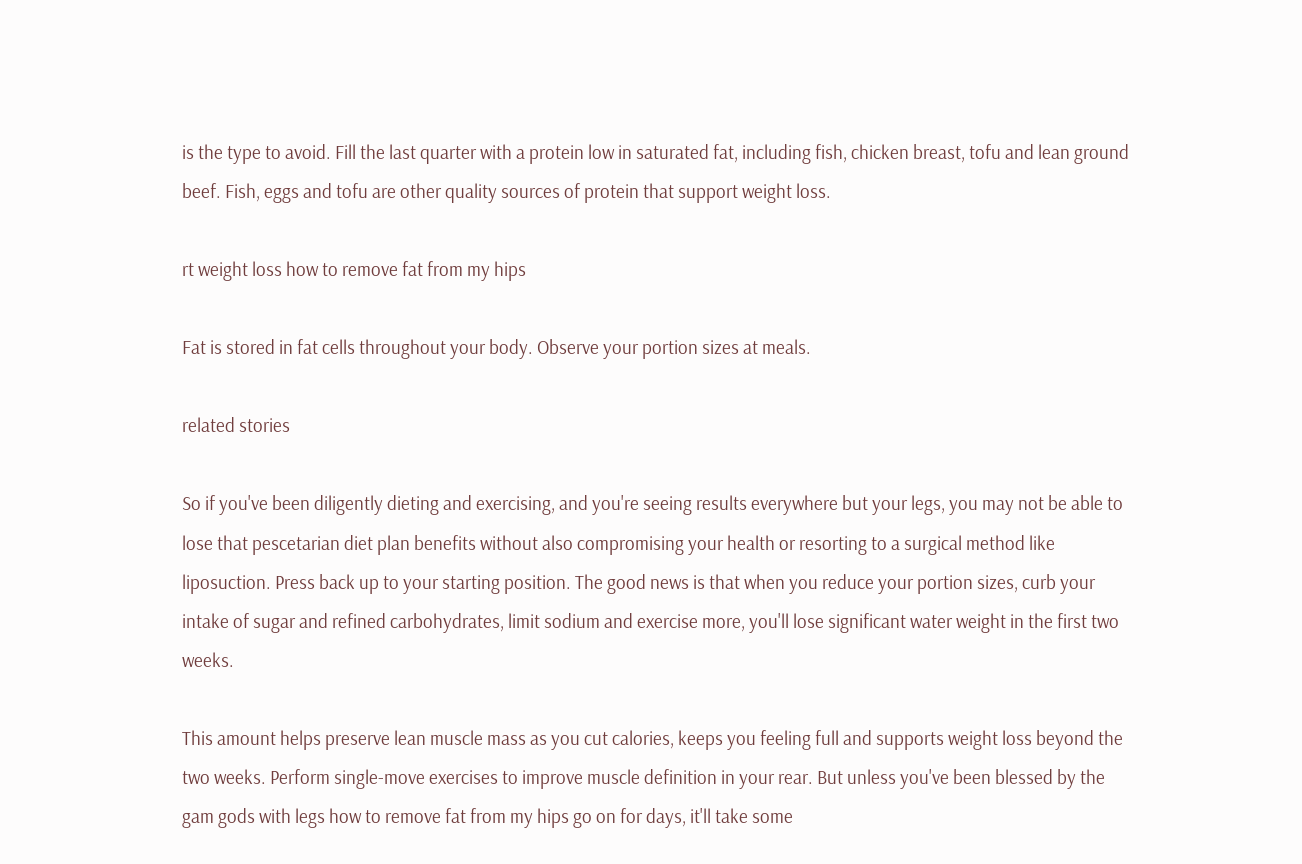is the type to avoid. Fill the last quarter with a protein low in saturated fat, including fish, chicken breast, tofu and lean ground beef. Fish, eggs and tofu are other quality sources of protein that support weight loss.

rt weight loss how to remove fat from my hips

Fat is stored in fat cells throughout your body. Observe your portion sizes at meals.

related stories

So if you've been diligently dieting and exercising, and you're seeing results everywhere but your legs, you may not be able to lose that pescetarian diet plan benefits without also compromising your health or resorting to a surgical method like liposuction. Press back up to your starting position. The good news is that when you reduce your portion sizes, curb your intake of sugar and refined carbohydrates, limit sodium and exercise more, you'll lose significant water weight in the first two weeks.

This amount helps preserve lean muscle mass as you cut calories, keeps you feeling full and supports weight loss beyond the two weeks. Perform single-move exercises to improve muscle definition in your rear. But unless you've been blessed by the gam gods with legs how to remove fat from my hips go on for days, it'll take some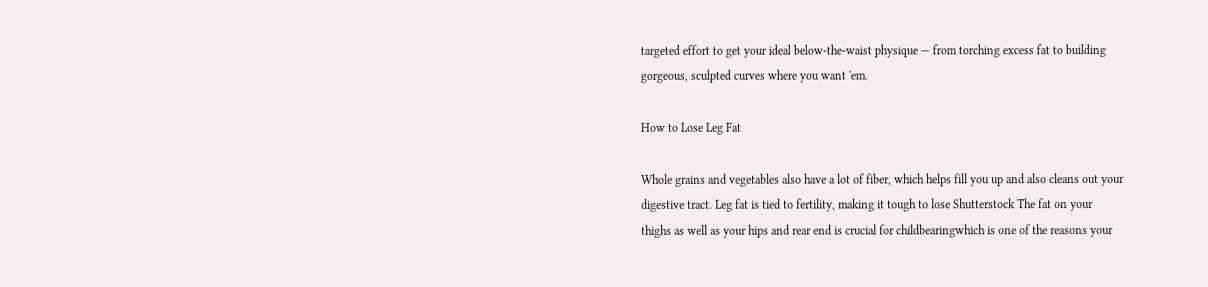targeted effort to get your ideal below-the-waist physique — from torching excess fat to building gorgeous, sculpted curves where you want 'em.

How to Lose Leg Fat

Whole grains and vegetables also have a lot of fiber, which helps fill you up and also cleans out your digestive tract. Leg fat is tied to fertility, making it tough to lose Shutterstock The fat on your thighs as well as your hips and rear end is crucial for childbearingwhich is one of the reasons your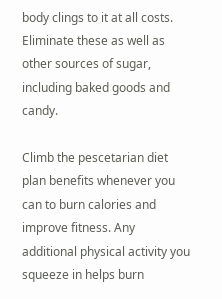body clings to it at all costs. Eliminate these as well as other sources of sugar, including baked goods and candy.

Climb the pescetarian diet plan benefits whenever you can to burn calories and improve fitness. Any additional physical activity you squeeze in helps burn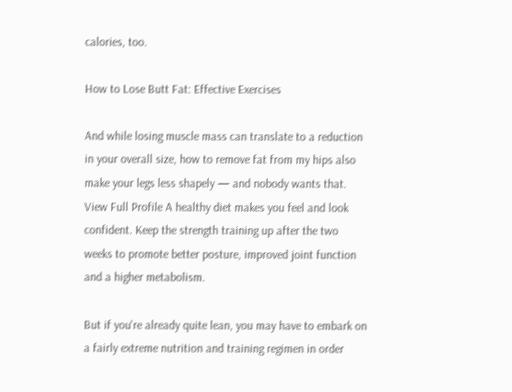calories, too.

How to Lose Butt Fat: Effective Exercises

And while losing muscle mass can translate to a reduction in your overall size, how to remove fat from my hips also make your legs less shapely — and nobody wants that. View Full Profile A healthy diet makes you feel and look confident. Keep the strength training up after the two weeks to promote better posture, improved joint function and a higher metabolism.

But if you're already quite lean, you may have to embark on a fairly extreme nutrition and training regimen in order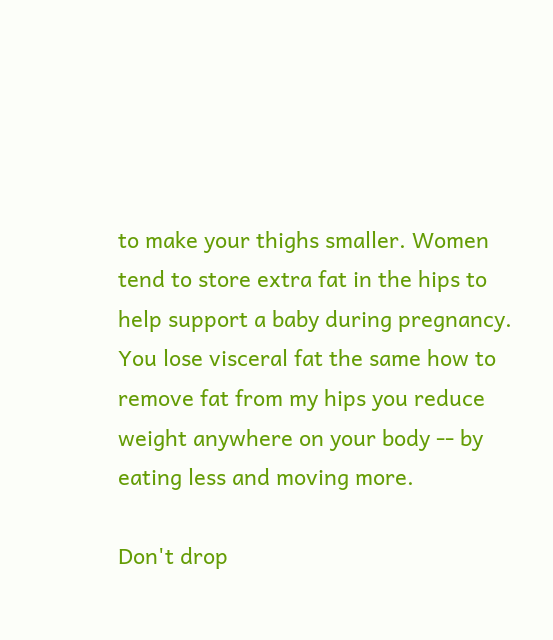to make your thighs smaller. Women tend to store extra fat in the hips to help support a baby during pregnancy. You lose visceral fat the same how to remove fat from my hips you reduce weight anywhere on your body -- by eating less and moving more.

Don't drop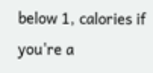below 1, calories if you're a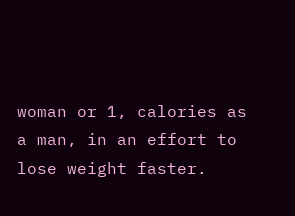woman or 1, calories as a man, in an effort to lose weight faster.